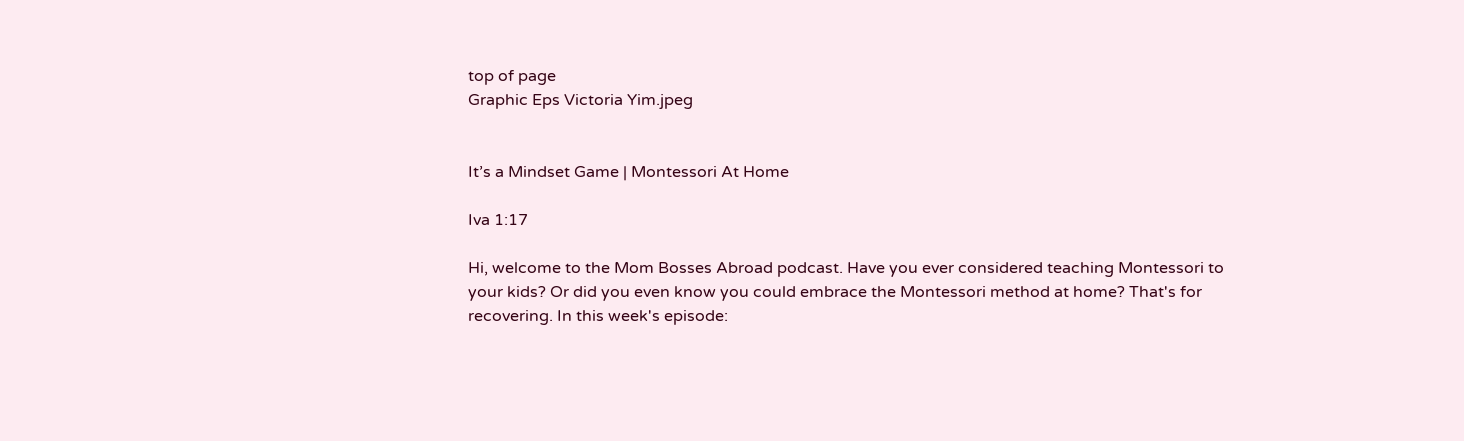top of page
Graphic Eps Victoria Yim.jpeg


It’s a Mindset Game | Montessori At Home

Iva 1:17

Hi, welcome to the Mom Bosses Abroad podcast. Have you ever considered teaching Montessori to your kids? Or did you even know you could embrace the Montessori method at home? That's for recovering. In this week's episode: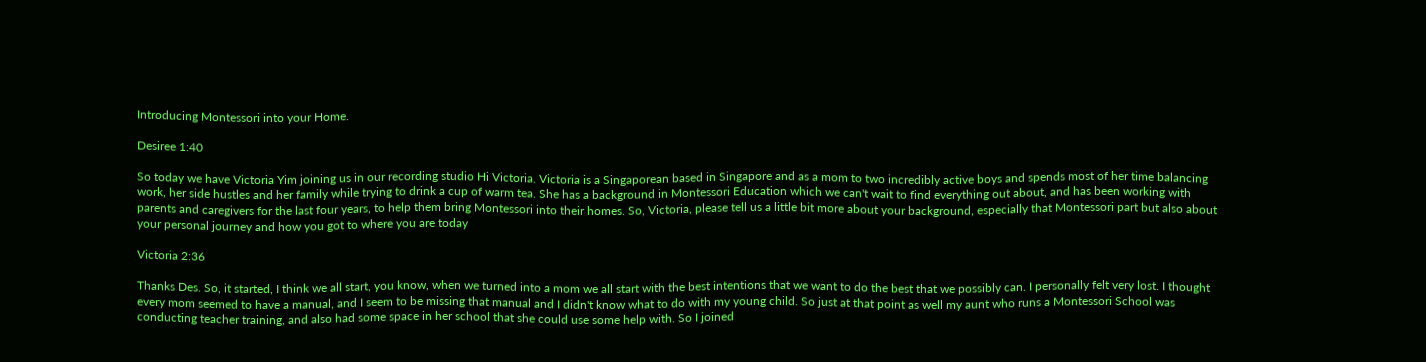Introducing Montessori into your Home.

Desiree 1:40

So today we have Victoria Yim joining us in our recording studio Hi Victoria. Victoria is a Singaporean based in Singapore and as a mom to two incredibly active boys and spends most of her time balancing work, her side hustles and her family while trying to drink a cup of warm tea. She has a background in Montessori Education which we can't wait to find everything out about, and has been working with parents and caregivers for the last four years, to help them bring Montessori into their homes. So, Victoria, please tell us a little bit more about your background, especially that Montessori part but also about your personal journey and how you got to where you are today

Victoria 2:36

Thanks Des. So, it started, I think we all start, you know, when we turned into a mom we all start with the best intentions that we want to do the best that we possibly can. I personally felt very lost. I thought every mom seemed to have a manual, and I seem to be missing that manual and I didn't know what to do with my young child. So just at that point as well my aunt who runs a Montessori School was conducting teacher training, and also had some space in her school that she could use some help with. So I joined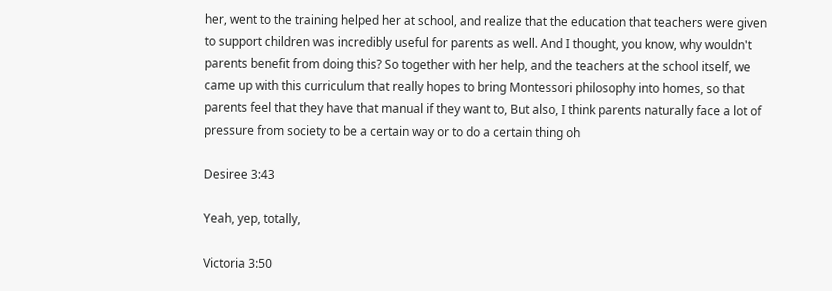her, went to the training helped her at school, and realize that the education that teachers were given to support children was incredibly useful for parents as well. And I thought, you know, why wouldn't parents benefit from doing this? So together with her help, and the teachers at the school itself, we came up with this curriculum that really hopes to bring Montessori philosophy into homes, so that parents feel that they have that manual if they want to, But also, I think parents naturally face a lot of pressure from society to be a certain way or to do a certain thing oh

Desiree 3:43

Yeah, yep, totally,

Victoria 3:50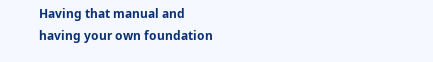Having that manual and having your own foundation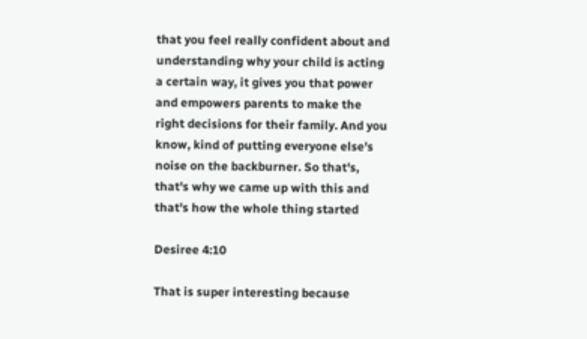that you feel really confident about and understanding why your child is acting a certain way, it gives you that power and empowers parents to make the right decisions for their family. And you know, kind of putting everyone else's noise on the backburner. So that's, that's why we came up with this and that's how the whole thing started

Desiree 4:10

That is super interesting because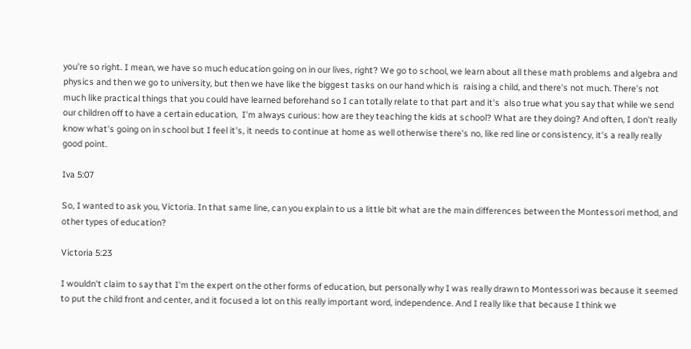you're so right. I mean, we have so much education going on in our lives, right? We go to school, we learn about all these math problems and algebra and physics and then we go to university, but then we have like the biggest tasks on our hand which is  raising a child, and there's not much. There's not much like practical things that you could have learned beforehand so I can totally relate to that part and it's  also true what you say that while we send our children off to have a certain education,  I'm always curious: how are they teaching the kids at school? What are they doing? And often, I don't really know what's going on in school but I feel it's, it needs to continue at home as well otherwise there's no, like red line or consistency, it's a really really good point.

Iva 5:07

So, I wanted to ask you, Victoria. In that same line, can you explain to us a little bit what are the main differences between the Montessori method, and other types of education?

Victoria 5:23

I wouldn't claim to say that I'm the expert on the other forms of education, but personally why I was really drawn to Montessori was because it seemed to put the child front and center, and it focused a lot on this really important word, independence. And I really like that because I think we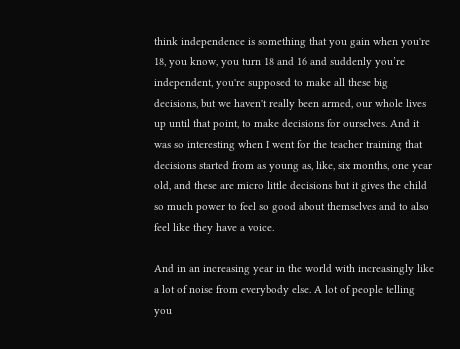think independence is something that you gain when you're 18, you know, you turn 18 and 16 and suddenly you’re independent, you're supposed to make all these big decisions, but we haven't really been armed, our whole lives up until that point, to make decisions for ourselves. And it was so interesting when I went for the teacher training that decisions started from as young as, like, six months, one year old, and these are micro little decisions but it gives the child so much power to feel so good about themselves and to also feel like they have a voice.

And in an increasing year in the world with increasingly like a lot of noise from everybody else. A lot of people telling you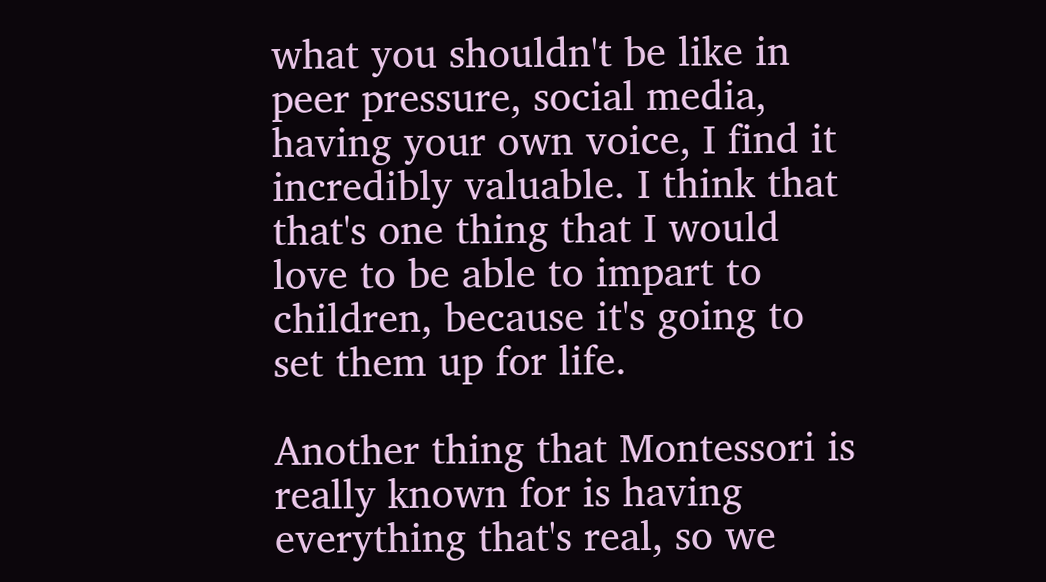what you shouldn't be like in peer pressure, social media, having your own voice, I find it incredibly valuable. I think that that's one thing that I would love to be able to impart to children, because it's going to set them up for life.

Another thing that Montessori is really known for is having everything that's real, so we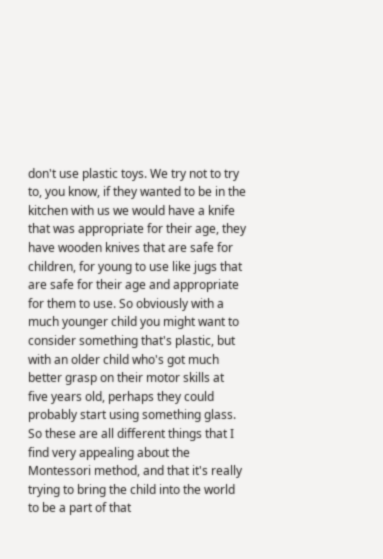don't use plastic toys. We try not to try to, you know, if they wanted to be in the kitchen with us we would have a knife that was appropriate for their age, they have wooden knives that are safe for children, for young to use like jugs that are safe for their age and appropriate for them to use. So obviously with a much younger child you might want to consider something that's plastic, but with an older child who's got much better grasp on their motor skills at five years old, perhaps they could probably start using something glass. So these are all different things that I find very appealing about the Montessori method, and that it's really trying to bring the child into the world to be a part of that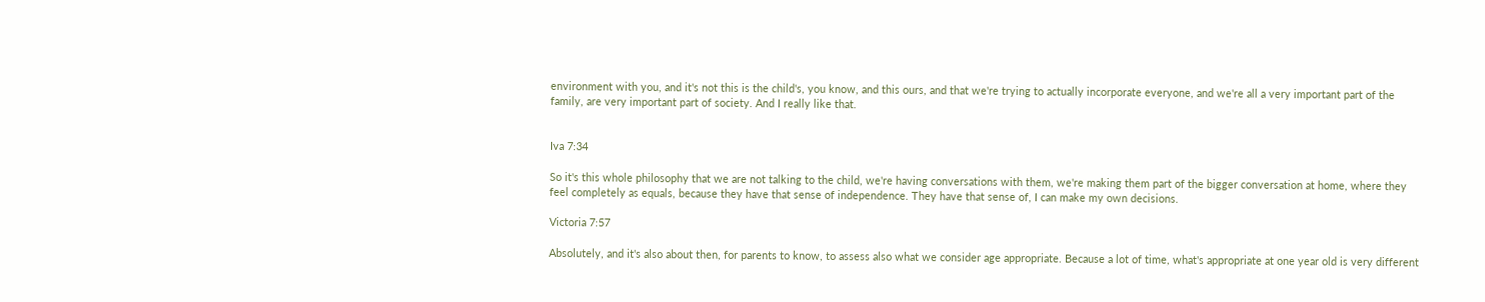environment with you, and it's not this is the child's, you know, and this ours, and that we're trying to actually incorporate everyone, and we're all a very important part of the family, are very important part of society. And I really like that.


Iva 7:34

So it's this whole philosophy that we are not talking to the child, we're having conversations with them, we're making them part of the bigger conversation at home, where they feel completely as equals, because they have that sense of independence. They have that sense of, I can make my own decisions.

Victoria 7:57

Absolutely, and it's also about then, for parents to know, to assess also what we consider age appropriate. Because a lot of time, what's appropriate at one year old is very different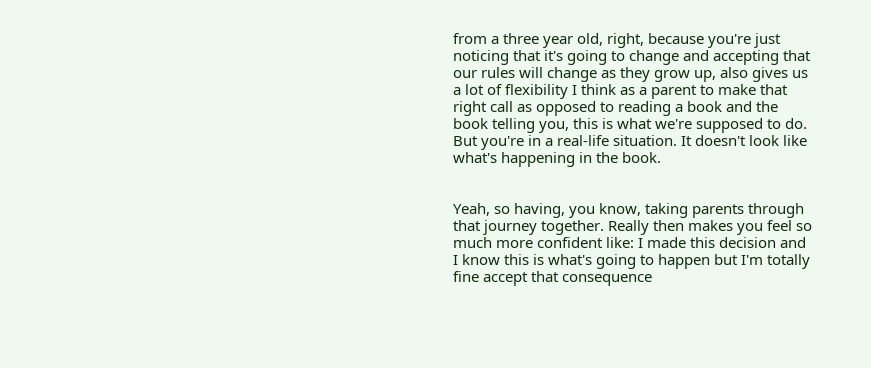from a three year old, right, because you're just noticing that it's going to change and accepting that our rules will change as they grow up, also gives us a lot of flexibility I think as a parent to make that right call as opposed to reading a book and the book telling you, this is what we're supposed to do. But you're in a real-life situation. It doesn't look like what's happening in the book.


Yeah, so having, you know, taking parents through that journey together. Really then makes you feel so much more confident like: I made this decision and I know this is what's going to happen but I'm totally fine accept that consequence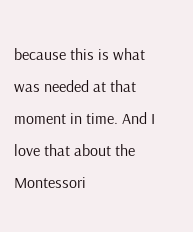because this is what was needed at that moment in time. And I love that about the Montessori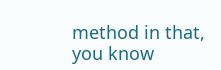method in that, you know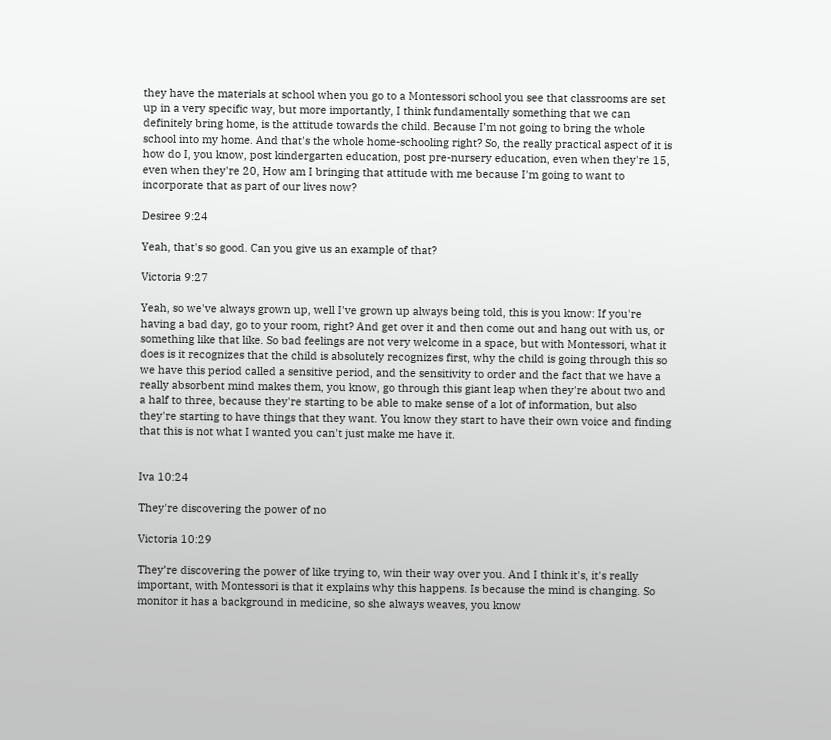they have the materials at school when you go to a Montessori school you see that classrooms are set up in a very specific way, but more importantly, I think fundamentally something that we can definitely bring home, is the attitude towards the child. Because I’m not going to bring the whole school into my home. And that's the whole home-schooling right? So, the really practical aspect of it is how do I, you know, post kindergarten education, post pre-nursery education, even when they're 15, even when they're 20, How am I bringing that attitude with me because I'm going to want to incorporate that as part of our lives now?

Desiree 9:24

Yeah, that's so good. Can you give us an example of that?

Victoria 9:27

Yeah, so we've always grown up, well I've grown up always being told, this is you know: If you're having a bad day, go to your room, right? And get over it and then come out and hang out with us, or something like that like. So bad feelings are not very welcome in a space, but with Montessori, what it does is it recognizes that the child is absolutely recognizes first, why the child is going through this so we have this period called a sensitive period, and the sensitivity to order and the fact that we have a really absorbent mind makes them, you know, go through this giant leap when they're about two and a half to three, because they're starting to be able to make sense of a lot of information, but also they're starting to have things that they want. You know they start to have their own voice and finding that this is not what I wanted you can't just make me have it.


Iva 10:24

They're discovering the power of no

Victoria 10:29

They’re discovering the power of like trying to, win their way over you. And I think it's, it's really important, with Montessori is that it explains why this happens. Is because the mind is changing. So monitor it has a background in medicine, so she always weaves, you know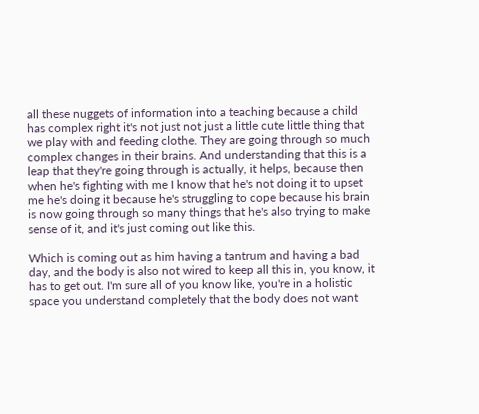all these nuggets of information into a teaching because a child has complex right it's not just not just a little cute little thing that we play with and feeding clothe. They are going through so much complex changes in their brains. And understanding that this is a leap that they're going through is actually, it helps, because then when he's fighting with me I know that he's not doing it to upset me he's doing it because he's struggling to cope because his brain is now going through so many things that he's also trying to make sense of it, and it's just coming out like this.

Which is coming out as him having a tantrum and having a bad day, and the body is also not wired to keep all this in, you know, it has to get out. I'm sure all of you know like, you're in a holistic space you understand completely that the body does not want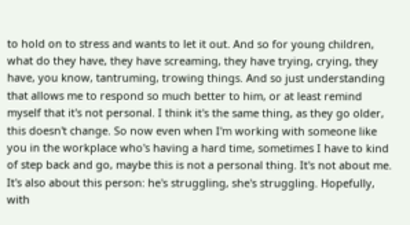to hold on to stress and wants to let it out. And so for young children, what do they have, they have screaming, they have trying, crying, they have, you know, tantruming, trowing things. And so just understanding that allows me to respond so much better to him, or at least remind myself that it's not personal. I think it's the same thing, as they go older, this doesn't change. So now even when I'm working with someone like you in the workplace who's having a hard time, sometimes I have to kind of step back and go, maybe this is not a personal thing. It's not about me. It's also about this person: he's struggling, she's struggling. Hopefully, with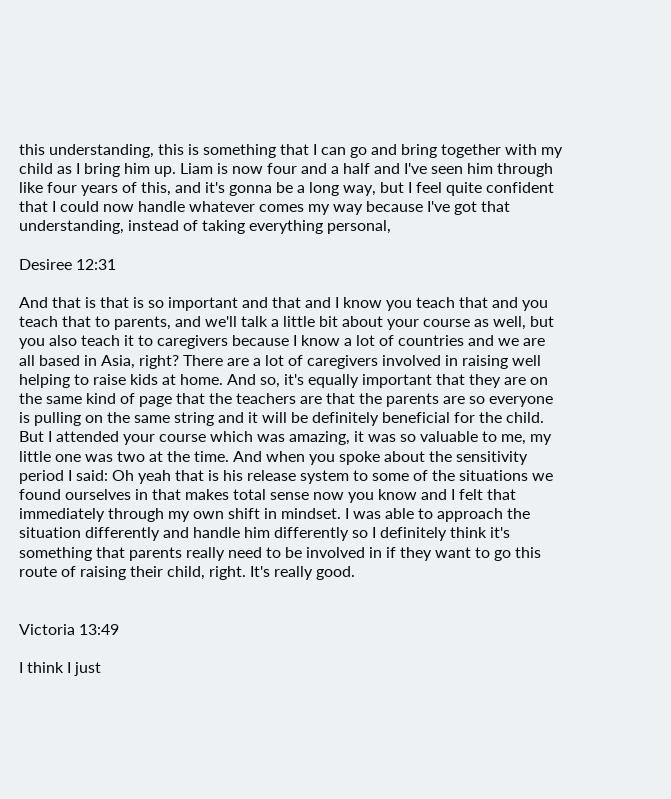this understanding, this is something that I can go and bring together with my child as I bring him up. Liam is now four and a half and I've seen him through like four years of this, and it's gonna be a long way, but I feel quite confident that I could now handle whatever comes my way because I've got that understanding, instead of taking everything personal,

Desiree 12:31

And that is that is so important and that and I know you teach that and you teach that to parents, and we'll talk a little bit about your course as well, but you also teach it to caregivers because I know a lot of countries and we are all based in Asia, right? There are a lot of caregivers involved in raising well helping to raise kids at home. And so, it's equally important that they are on the same kind of page that the teachers are that the parents are so everyone is pulling on the same string and it will be definitely beneficial for the child. But I attended your course which was amazing, it was so valuable to me, my little one was two at the time. And when you spoke about the sensitivity period I said: Oh yeah that is his release system to some of the situations we found ourselves in that makes total sense now you know and I felt that immediately through my own shift in mindset. I was able to approach the situation differently and handle him differently so I definitely think it's something that parents really need to be involved in if they want to go this route of raising their child, right. It's really good.


Victoria 13:49

I think I just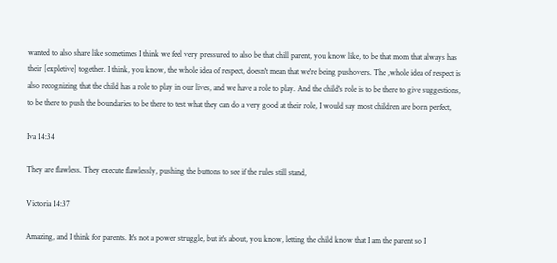wanted to also share like sometimes I think we feel very pressured to also be that chill parent, you know like, to be that mom that always has their [expletive] together. I think, you know, the whole idea of respect, doesn't mean that we're being pushovers. The ,whole idea of respect is also recognizing that the child has a role to play in our lives, and we have a role to play. And the child's role is to be there to give suggestions, to be there to push the boundaries to be there to test what they can do a very good at their role, I would say most children are born perfect,

Iva 14:34

They are flawless. They execute flawlessly, pushing the buttons to see if the rules still stand,

Victoria 14:37

Amazing, and I think for parents. It's not a power struggle, but it's about, you know, letting the child know that I am the parent so I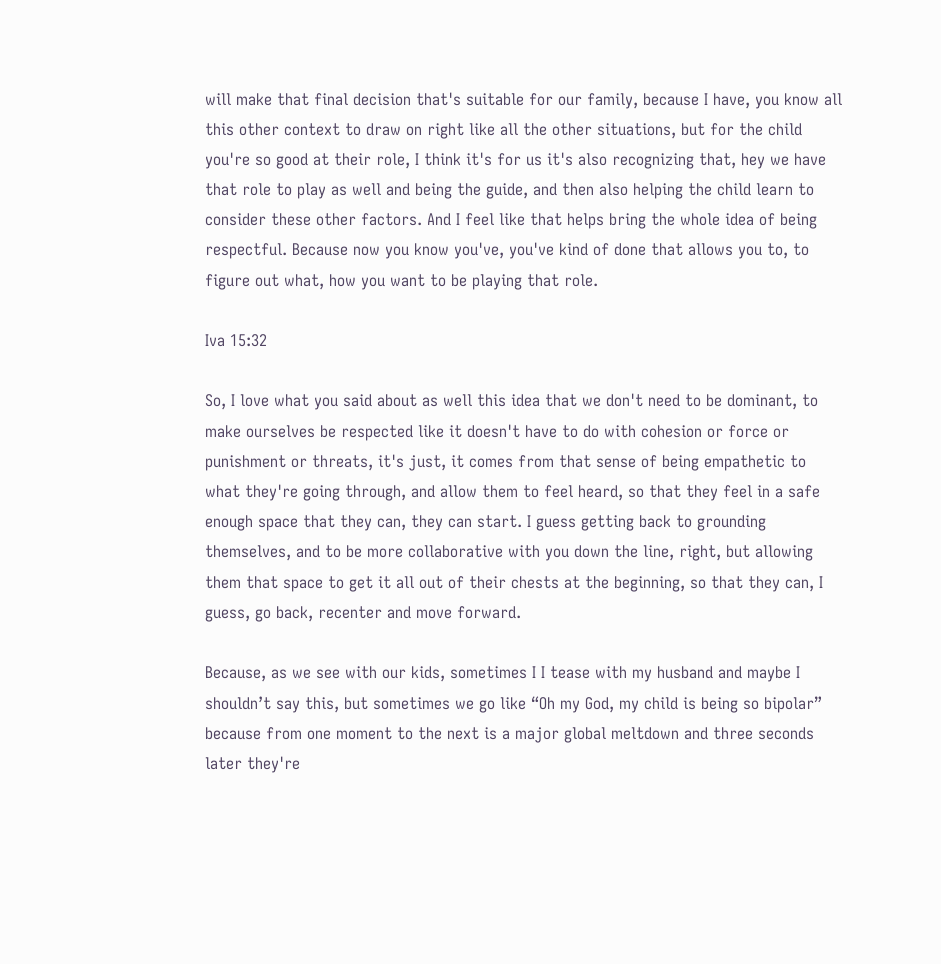will make that final decision that's suitable for our family, because I have, you know all this other context to draw on right like all the other situations, but for the child you're so good at their role, I think it's for us it's also recognizing that, hey we have that role to play as well and being the guide, and then also helping the child learn to consider these other factors. And I feel like that helps bring the whole idea of being respectful. Because now you know you've, you've kind of done that allows you to, to figure out what, how you want to be playing that role.

Iva 15:32

So, I love what you said about as well this idea that we don't need to be dominant, to make ourselves be respected like it doesn't have to do with cohesion or force or punishment or threats, it's just, it comes from that sense of being empathetic to what they're going through, and allow them to feel heard, so that they feel in a safe enough space that they can, they can start. I guess getting back to grounding themselves, and to be more collaborative with you down the line, right, but allowing them that space to get it all out of their chests at the beginning, so that they can, I guess, go back, recenter and move forward.

Because, as we see with our kids, sometimes I I tease with my husband and maybe I shouldn’t say this, but sometimes we go like “Oh my God, my child is being so bipolar” because from one moment to the next is a major global meltdown and three seconds later they're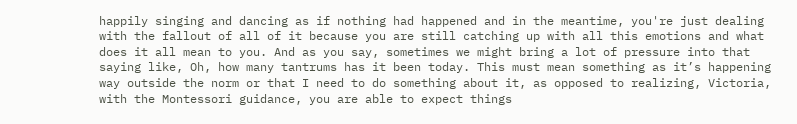happily singing and dancing as if nothing had happened and in the meantime, you're just dealing with the fallout of all of it because you are still catching up with all this emotions and what does it all mean to you. And as you say, sometimes we might bring a lot of pressure into that saying like, Oh, how many tantrums has it been today. This must mean something as it’s happening way outside the norm or that I need to do something about it, as opposed to realizing, Victoria, with the Montessori guidance, you are able to expect things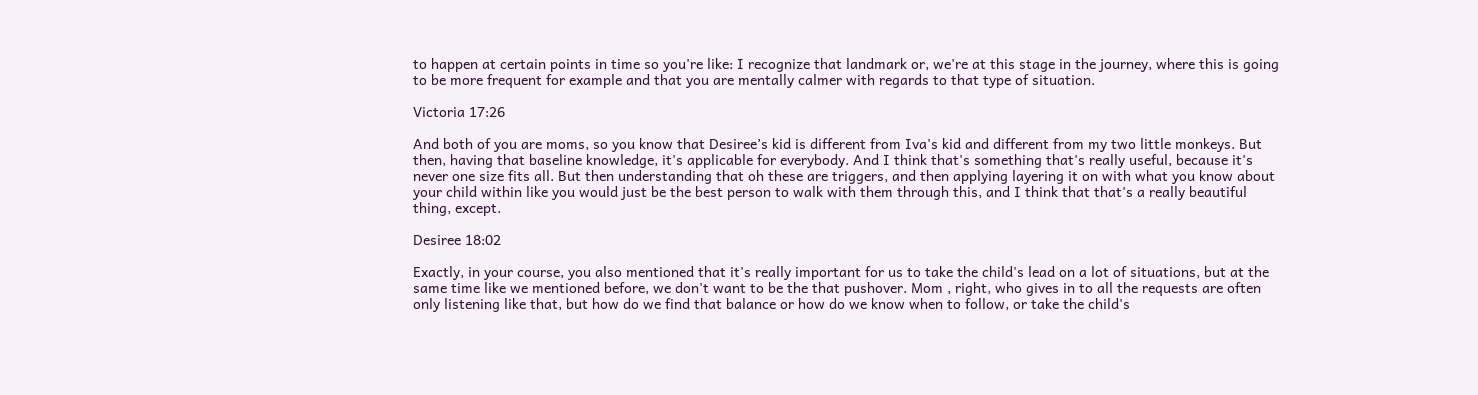to happen at certain points in time so you're like: I recognize that landmark or, we're at this stage in the journey, where this is going to be more frequent for example and that you are mentally calmer with regards to that type of situation.

Victoria 17:26

And both of you are moms, so you know that Desiree’s kid is different from Iva's kid and different from my two little monkeys. But then, having that baseline knowledge, it's applicable for everybody. And I think that's something that's really useful, because it's never one size fits all. But then understanding that oh these are triggers, and then applying layering it on with what you know about your child within like you would just be the best person to walk with them through this, and I think that that's a really beautiful thing, except.

Desiree 18:02

Exactly, in your course, you also mentioned that it's really important for us to take the child's lead on a lot of situations, but at the same time like we mentioned before, we don't want to be the that pushover. Mom , right, who gives in to all the requests are often only listening like that, but how do we find that balance or how do we know when to follow, or take the child's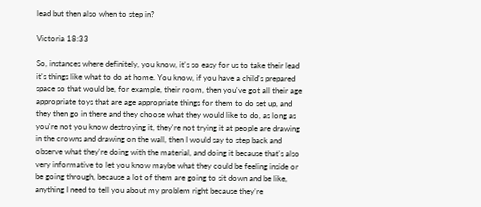lead but then also when to step in?

Victoria 18:33

So, instances where definitely, you know, it's so easy for us to take their lead it's things like what to do at home. You know, if you have a child's prepared space so that would be, for example, their room, then you've got all their age appropriate toys that are age appropriate things for them to do set up, and they then go in there and they choose what they would like to do, as long as you're not you know destroying it, they're not trying it at people are drawing in the crowns and drawing on the wall, then I would say to step back and observe what they're doing with the material, and doing it because that's also very informative to let you know maybe what they could be feeling inside or be going through, because a lot of them are going to sit down and be like, anything I need to tell you about my problem right because they’re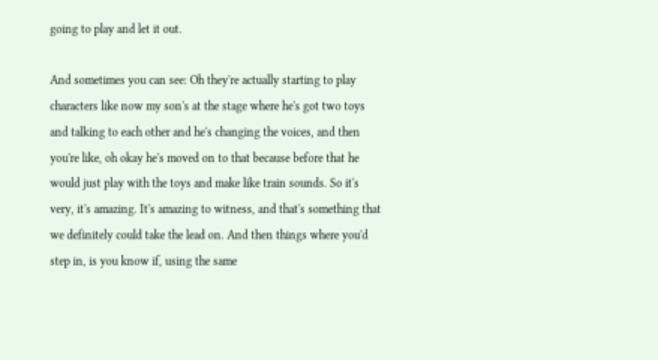going to play and let it out.

And sometimes you can see: Oh they're actually starting to play characters like now my son's at the stage where he's got two toys and talking to each other and he's changing the voices, and then you're like, oh okay he's moved on to that because before that he would just play with the toys and make like train sounds. So it's very, it's amazing. It's amazing to witness, and that's something that we definitely could take the lead on. And then things where you'd step in, is you know if, using the same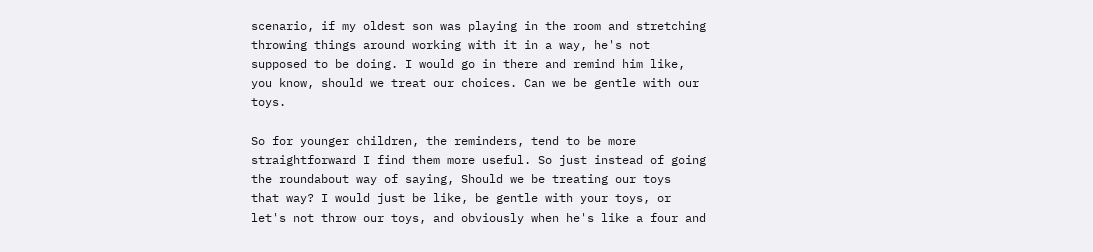scenario, if my oldest son was playing in the room and stretching throwing things around working with it in a way, he's not supposed to be doing. I would go in there and remind him like, you know, should we treat our choices. Can we be gentle with our toys.

So for younger children, the reminders, tend to be more straightforward I find them more useful. So just instead of going the roundabout way of saying, Should we be treating our toys  that way? I would just be like, be gentle with your toys, or let's not throw our toys, and obviously when he's like a four and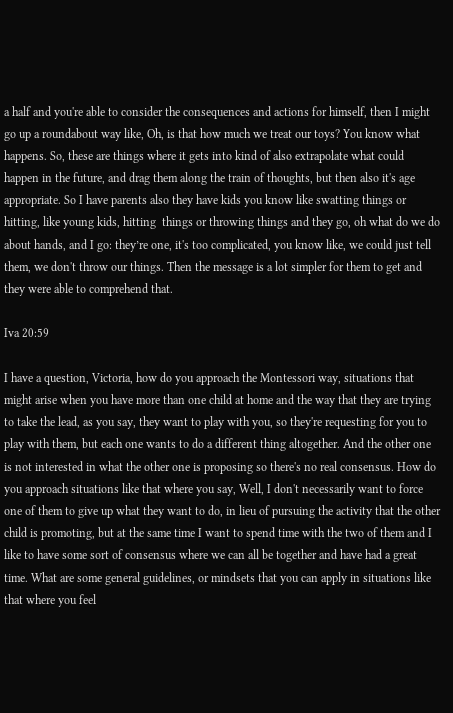a half and you're able to consider the consequences and actions for himself, then I might go up a roundabout way like, Oh, is that how much we treat our toys? You know what happens. So, these are things where it gets into kind of also extrapolate what could happen in the future, and drag them along the train of thoughts, but then also it's age appropriate. So I have parents also they have kids you know like swatting things or hitting, like young kids, hitting  things or throwing things and they go, oh what do we do about hands, and I go: they’re one, it's too complicated, you know like, we could just tell them, we don't throw our things. Then the message is a lot simpler for them to get and they were able to comprehend that.

Iva 20:59

I have a question, Victoria, how do you approach the Montessori way, situations that might arise when you have more than one child at home and the way that they are trying to take the lead, as you say, they want to play with you, so they're requesting for you to play with them, but each one wants to do a different thing altogether. And the other one is not interested in what the other one is proposing so there's no real consensus. How do you approach situations like that where you say, Well, I don't necessarily want to force one of them to give up what they want to do, in lieu of pursuing the activity that the other child is promoting, but at the same time I want to spend time with the two of them and I like to have some sort of consensus where we can all be together and have had a great time. What are some general guidelines, or mindsets that you can apply in situations like that where you feel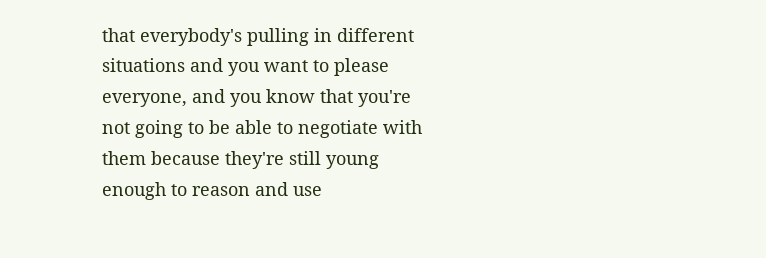that everybody's pulling in different situations and you want to please everyone, and you know that you're not going to be able to negotiate with them because they're still young enough to reason and use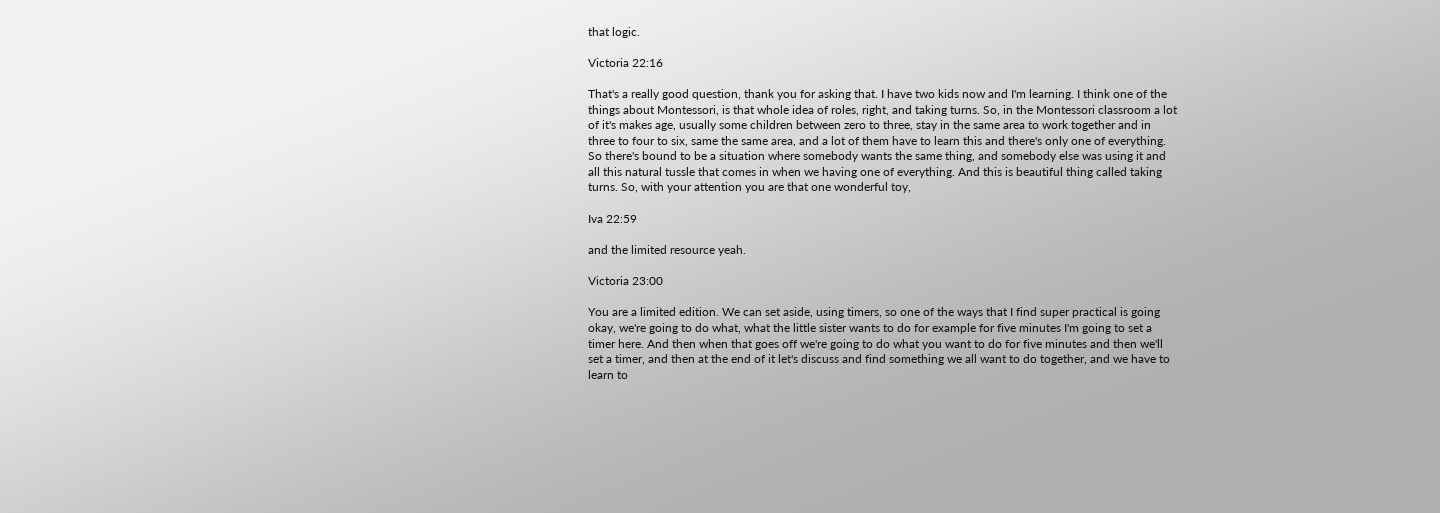that logic.

Victoria 22:16

That's a really good question, thank you for asking that. I have two kids now and I'm learning. I think one of the things about Montessori, is that whole idea of roles, right, and taking turns. So, in the Montessori classroom a lot of it's makes age, usually some children between zero to three, stay in the same area to work together and in three to four to six, same the same area, and a lot of them have to learn this and there's only one of everything. So there's bound to be a situation where somebody wants the same thing, and somebody else was using it and all this natural tussle that comes in when we having one of everything. And this is beautiful thing called taking turns. So, with your attention you are that one wonderful toy,

Iva 22:59

and the limited resource yeah.

Victoria 23:00

You are a limited edition. We can set aside, using timers, so one of the ways that I find super practical is going okay, we're going to do what, what the little sister wants to do for example for five minutes I'm going to set a timer here. And then when that goes off we're going to do what you want to do for five minutes and then we'll set a timer, and then at the end of it let's discuss and find something we all want to do together, and we have to learn to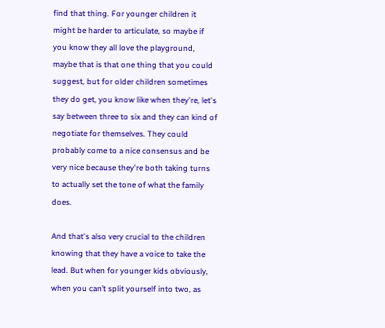find that thing. For younger children it might be harder to articulate, so maybe if you know they all love the playground, maybe that is that one thing that you could suggest, but for older children sometimes they do get, you know like when they're, let's say between three to six and they can kind of negotiate for themselves. They could probably come to a nice consensus and be very nice because they're both taking turns to actually set the tone of what the family does.

And that's also very crucial to the children knowing that they have a voice to take the lead. But when for younger kids obviously, when you can’t split yourself into two, as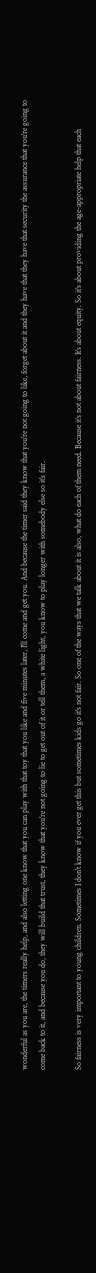wonderful as you are, the timers really help, and also letting one know that you can play with that toy that you like and five minutes later, I'll come and get you. And because the timer said they know that you're not going to like, forget about it and they have that they have that security the assurance that you're going to come back to it, and because you do, they will build that trust, they know that you're not going to lie to get out of it or tell them, a white light, you know to play longer with somebody else so it's fair.

So fairness is very important to young children. Sometimes I don't know if you ever get this but sometimes kids go it's not fair. So one of the ways that we talk about it is also, what do each of them need. Because it’s not about fairness. It’s about equity. So it’s about providing the age-appropriate help that each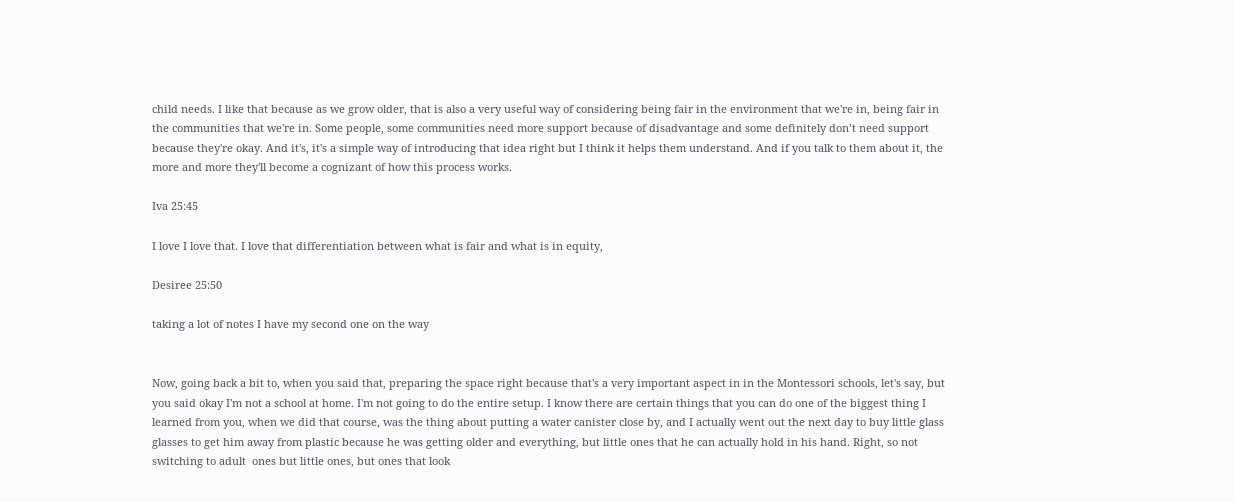child needs. I like that because as we grow older, that is also a very useful way of considering being fair in the environment that we're in, being fair in the communities that we're in. Some people, some communities need more support because of disadvantage and some definitely don’t need support because they're okay. And it's, it's a simple way of introducing that idea right but I think it helps them understand. And if you talk to them about it, the more and more they'll become a cognizant of how this process works.

Iva 25:45

I love I love that. I love that differentiation between what is fair and what is in equity,

Desiree 25:50

taking a lot of notes I have my second one on the way


Now, going back a bit to, when you said that, preparing the space right because that's a very important aspect in in the Montessori schools, let's say, but you said okay I'm not a school at home. I'm not going to do the entire setup. I know there are certain things that you can do one of the biggest thing I learned from you, when we did that course, was the thing about putting a water canister close by, and I actually went out the next day to buy little glass glasses to get him away from plastic because he was getting older and everything, but little ones that he can actually hold in his hand. Right, so not switching to adult  ones but little ones, but ones that look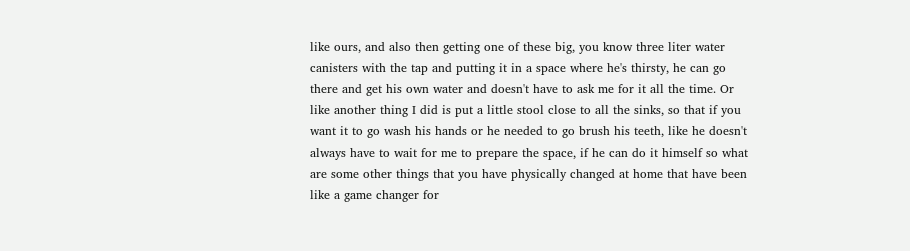like ours, and also then getting one of these big, you know three liter water canisters with the tap and putting it in a space where he's thirsty, he can go there and get his own water and doesn't have to ask me for it all the time. Or like another thing I did is put a little stool close to all the sinks, so that if you want it to go wash his hands or he needed to go brush his teeth, like he doesn't always have to wait for me to prepare the space, if he can do it himself so what are some other things that you have physically changed at home that have been like a game changer for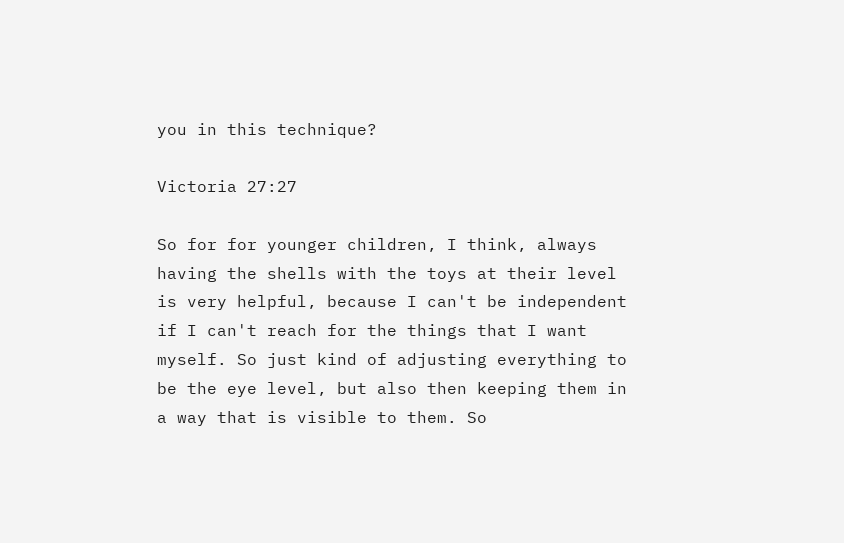you in this technique?

Victoria 27:27

So for for younger children, I think, always having the shells with the toys at their level is very helpful, because I can't be independent if I can't reach for the things that I want myself. So just kind of adjusting everything to be the eye level, but also then keeping them in a way that is visible to them. So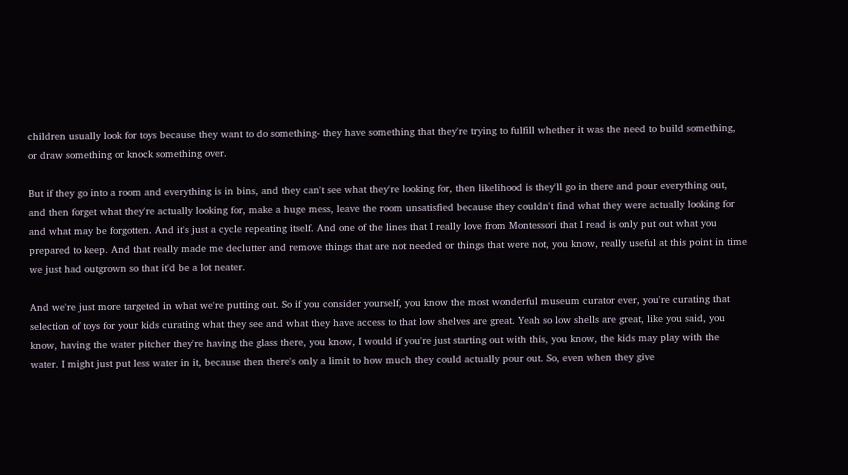children usually look for toys because they want to do something- they have something that they're trying to fulfill whether it was the need to build something, or draw something or knock something over.

But if they go into a room and everything is in bins, and they can't see what they're looking for, then likelihood is they'll go in there and pour everything out, and then forget what they're actually looking for, make a huge mess, leave the room unsatisfied because they couldn't find what they were actually looking for and what may be forgotten. And it's just a cycle repeating itself. And one of the lines that I really love from Montessori that I read is only put out what you prepared to keep. And that really made me declutter and remove things that are not needed or things that were not, you know, really useful at this point in time we just had outgrown so that it'd be a lot neater.

And we're just more targeted in what we're putting out. So if you consider yourself, you know the most wonderful museum curator ever, you're curating that selection of toys for your kids curating what they see and what they have access to that low shelves are great. Yeah so low shells are great, like you said, you know, having the water pitcher they're having the glass there, you know, I would if you're just starting out with this, you know, the kids may play with the water. I might just put less water in it, because then there's only a limit to how much they could actually pour out. So, even when they give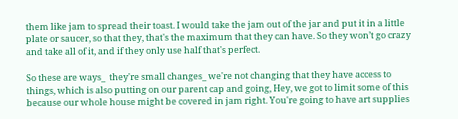them like jam to spread their toast. I would take the jam out of the jar and put it in a little plate or saucer, so that they, that's the maximum that they can have. So they won’t go crazy and take all of it, and if they only use half that's perfect.

So these are ways_  they're small changes_ we're not changing that they have access to things, which is also putting on our parent cap and going, Hey, we got to limit some of this because our whole house might be covered in jam right. You're going to have art supplies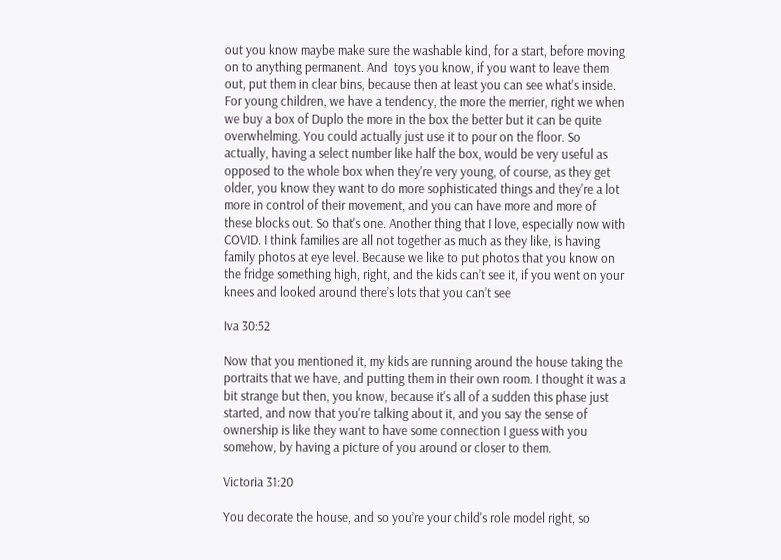out you know maybe make sure the washable kind, for a start, before moving on to anything permanent. And  toys you know, if you want to leave them out, put them in clear bins, because then at least you can see what's inside. For young children, we have a tendency, the more the merrier, right we when we buy a box of Duplo the more in the box the better but it can be quite overwhelming. You could actually just use it to pour on the floor. So actually, having a select number like half the box, would be very useful as opposed to the whole box when they're very young, of course, as they get older, you know they want to do more sophisticated things and they're a lot more in control of their movement, and you can have more and more of these blocks out. So that's one. Another thing that I love, especially now with COVID. I think families are all not together as much as they like, is having family photos at eye level. Because we like to put photos that you know on the fridge something high, right, and the kids can’t see it, if you went on your knees and looked around there’s lots that you can’t see

Iva 30:52

Now that you mentioned it, my kids are running around the house taking the portraits that we have, and putting them in their own room. I thought it was a bit strange but then, you know, because it's all of a sudden this phase just started, and now that you're talking about it, and you say the sense of ownership is like they want to have some connection I guess with you somehow, by having a picture of you around or closer to them.

Victoria 31:20

You decorate the house, and so you’re your child's role model right, so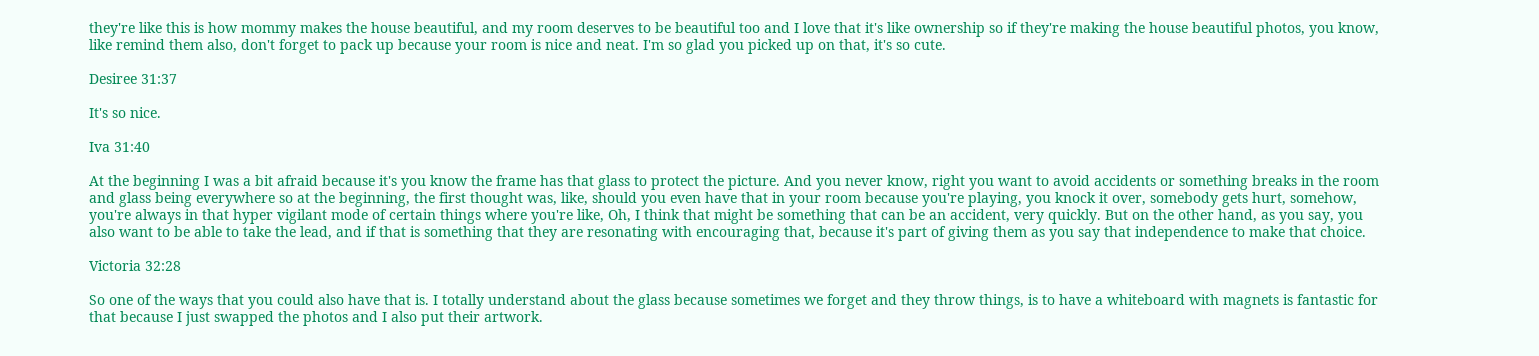they're like this is how mommy makes the house beautiful, and my room deserves to be beautiful too and I love that it's like ownership so if they're making the house beautiful photos, you know, like remind them also, don't forget to pack up because your room is nice and neat. I'm so glad you picked up on that, it's so cute.

Desiree 31:37

It's so nice.

Iva 31:40

At the beginning I was a bit afraid because it's you know the frame has that glass to protect the picture. And you never know, right you want to avoid accidents or something breaks in the room and glass being everywhere so at the beginning, the first thought was, like, should you even have that in your room because you're playing, you knock it over, somebody gets hurt, somehow, you're always in that hyper vigilant mode of certain things where you're like, Oh, I think that might be something that can be an accident, very quickly. But on the other hand, as you say, you also want to be able to take the lead, and if that is something that they are resonating with encouraging that, because it's part of giving them as you say that independence to make that choice.

Victoria 32:28

So one of the ways that you could also have that is. I totally understand about the glass because sometimes we forget and they throw things, is to have a whiteboard with magnets is fantastic for that because I just swapped the photos and I also put their artwork.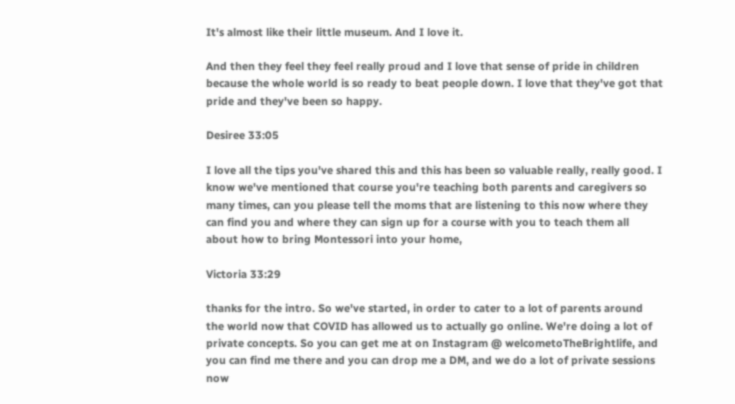It's almost like their little museum. And I love it.

And then they feel they feel really proud and I love that sense of pride in children because the whole world is so ready to beat people down. I love that they've got that pride and they've been so happy.

Desiree 33:05

I love all the tips you've shared this and this has been so valuable really, really good. I know we've mentioned that course you're teaching both parents and caregivers so many times, can you please tell the moms that are listening to this now where they can find you and where they can sign up for a course with you to teach them all about how to bring Montessori into your home,

Victoria 33:29

thanks for the intro. So we've started, in order to cater to a lot of parents around the world now that COVID has allowed us to actually go online. We're doing a lot of private concepts. So you can get me at on Instagram @ welcometoTheBrightlife, and you can find me there and you can drop me a DM, and we do a lot of private sessions now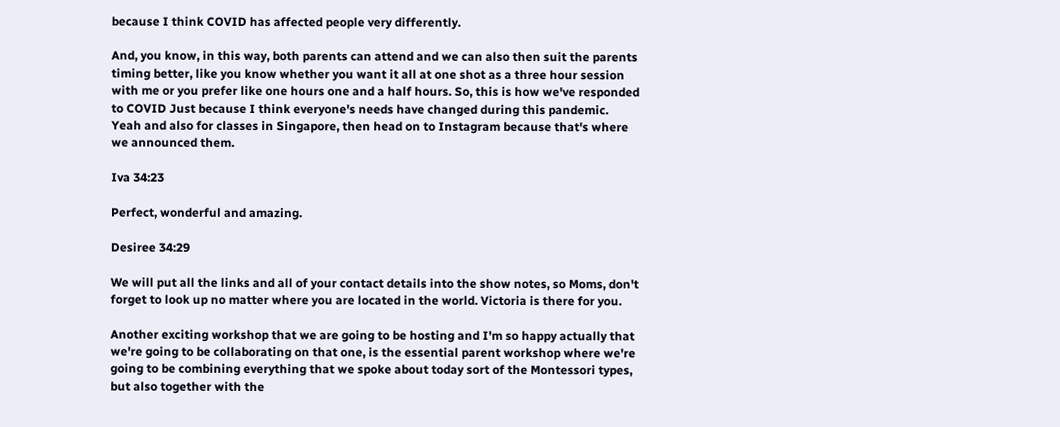because I think COVID has affected people very differently.

And, you know, in this way, both parents can attend and we can also then suit the parents timing better, like you know whether you want it all at one shot as a three hour session with me or you prefer like one hours one and a half hours. So, this is how we've responded to COVID Just because I think everyone's needs have changed during this pandemic. Yeah and also for classes in Singapore, then head on to Instagram because that's where we announced them.

Iva 34:23

Perfect, wonderful and amazing.

Desiree 34:29

We will put all the links and all of your contact details into the show notes, so Moms, don't forget to look up no matter where you are located in the world. Victoria is there for you.

Another exciting workshop that we are going to be hosting and I'm so happy actually that we're going to be collaborating on that one, is the essential parent workshop where we're going to be combining everything that we spoke about today sort of the Montessori types, but also together with the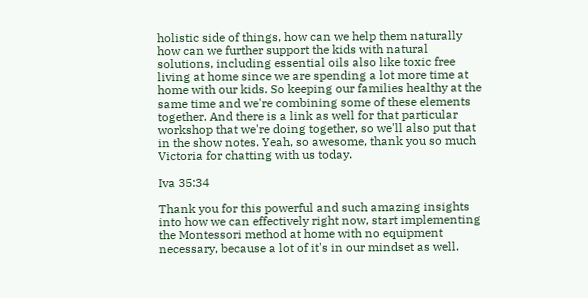holistic side of things, how can we help them naturally how can we further support the kids with natural solutions, including essential oils also like toxic free living at home since we are spending a lot more time at home with our kids. So keeping our families healthy at the same time and we're combining some of these elements together. And there is a link as well for that particular workshop that we're doing together, so we'll also put that in the show notes. Yeah, so awesome, thank you so much Victoria for chatting with us today.

Iva 35:34

Thank you for this powerful and such amazing insights into how we can effectively right now, start implementing the Montessori method at home with no equipment necessary, because a lot of it's in our mindset as well.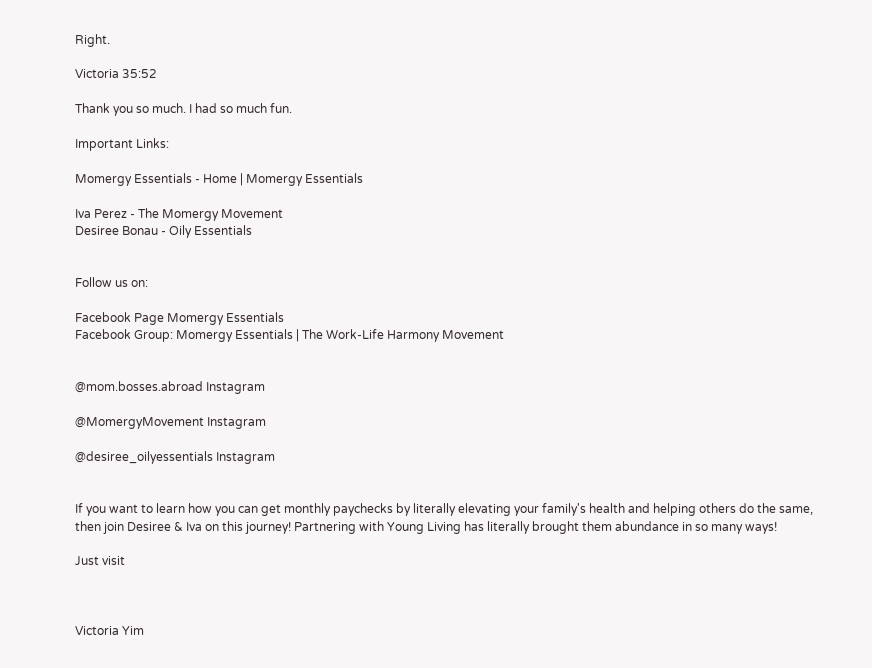Right.

Victoria 35:52

Thank you so much. I had so much fun.

Important Links:

Momergy Essentials - Home | Momergy Essentials

Iva Perez - The Momergy Movement
Desiree Bonau - Oily Essentials


Follow us on:

Facebook Page Momergy Essentials
Facebook Group: Momergy Essentials | The Work-Life Harmony Movement


@mom.bosses.abroad Instagram

@MomergyMovement Instagram

@desiree_oilyessentials Instagram


If you want to learn how you can get monthly paychecks by literally elevating your family's health and helping others do the same, then join Desiree & Iva on this journey! Partnering with Young Living has literally brought them abundance in so many ways!

Just visit



Victoria Yim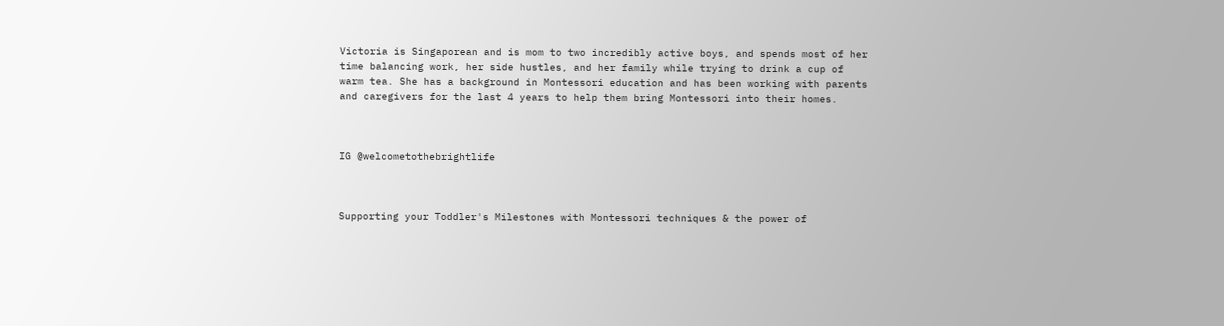Victoria is Singaporean and is mom to two incredibly active boys, and spends most of her time balancing work, her side hustles, and her family while trying to drink a cup of warm tea. She has a background in Montessori education and has been working with parents and caregivers for the last 4 years to help them bring Montessori into their homes.



IG @welcometothebrightlife



Supporting your Toddler's Milestones with Montessori techniques & the power of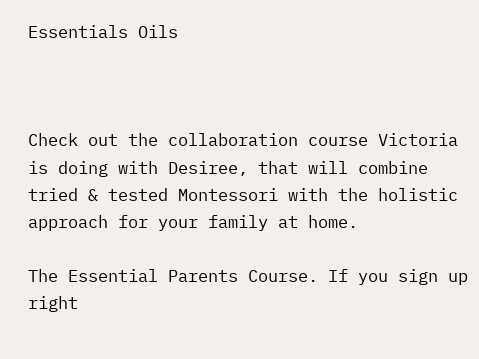Essentials Oils



Check out the collaboration course Victoria is doing with Desiree, that will combine tried & tested Montessori with the holistic approach for your family at home.

The Essential Parents Course. If you sign up right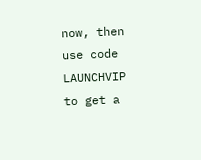now, then use code LAUNCHVIP to get a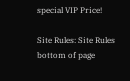special VIP Price!

Site Rules: Site Rules
bottom of page